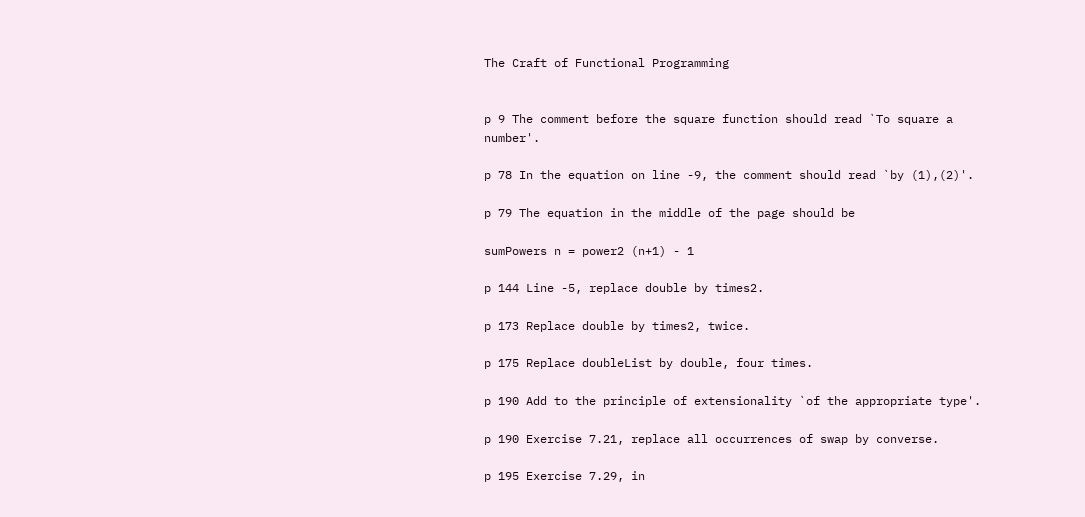The Craft of Functional Programming


p 9 The comment before the square function should read `To square a number'.

p 78 In the equation on line -9, the comment should read `by (1),(2)'.

p 79 The equation in the middle of the page should be

sumPowers n = power2 (n+1) - 1

p 144 Line -5, replace double by times2.

p 173 Replace double by times2, twice.

p 175 Replace doubleList by double, four times.

p 190 Add to the principle of extensionality `of the appropriate type'.

p 190 Exercise 7.21, replace all occurrences of swap by converse.

p 195 Exercise 7.29, in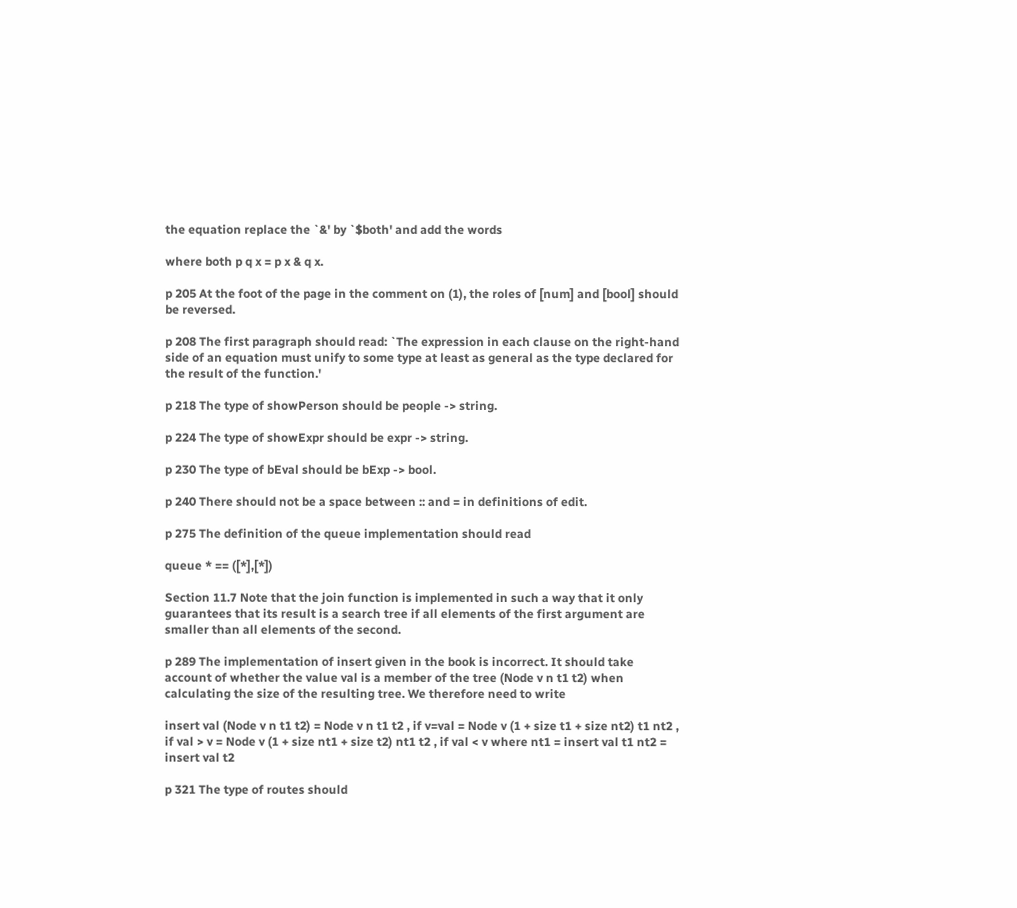the equation replace the `&' by `$both' and add the words

where both p q x = p x & q x.

p 205 At the foot of the page in the comment on (1), the roles of [num] and [bool] should be reversed.

p 208 The first paragraph should read: `The expression in each clause on the right-hand side of an equation must unify to some type at least as general as the type declared for the result of the function.'

p 218 The type of showPerson should be people -> string.

p 224 The type of showExpr should be expr -> string.

p 230 The type of bEval should be bExp -> bool.

p 240 There should not be a space between :: and = in definitions of edit.

p 275 The definition of the queue implementation should read

queue * == ([*],[*])

Section 11.7 Note that the join function is implemented in such a way that it only guarantees that its result is a search tree if all elements of the first argument are smaller than all elements of the second.

p 289 The implementation of insert given in the book is incorrect. It should take account of whether the value val is a member of the tree (Node v n t1 t2) when calculating the size of the resulting tree. We therefore need to write

insert val (Node v n t1 t2) = Node v n t1 t2 , if v=val = Node v (1 + size t1 + size nt2) t1 nt2 , if val > v = Node v (1 + size nt1 + size t2) nt1 t2 , if val < v where nt1 = insert val t1 nt2 = insert val t2

p 321 The type of routes should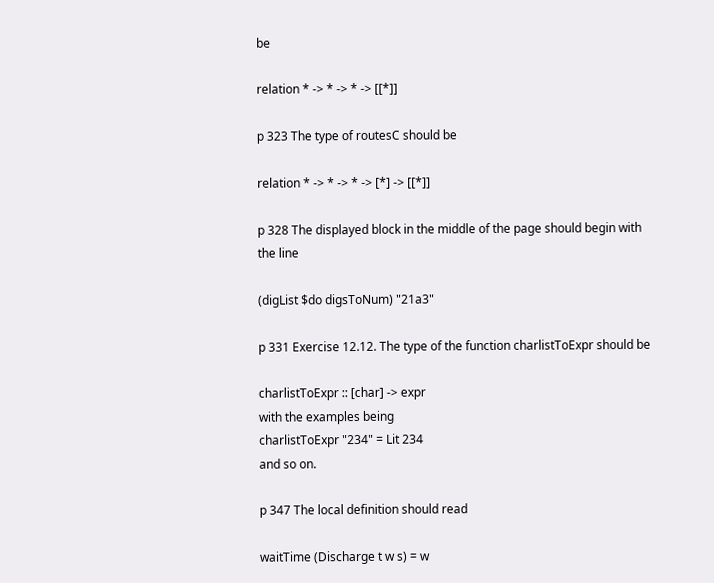be

relation * -> * -> * -> [[*]]

p 323 The type of routesC should be

relation * -> * -> * -> [*] -> [[*]]

p 328 The displayed block in the middle of the page should begin with the line

(digList $do digsToNum) "21a3"

p 331 Exercise 12.12. The type of the function charlistToExpr should be

charlistToExpr :: [char] -> expr
with the examples being
charlistToExpr "234" = Lit 234
and so on.

p 347 The local definition should read

waitTime (Discharge t w s) = w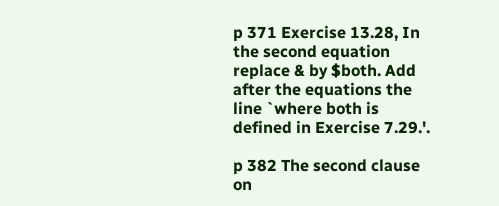p 371 Exercise 13.28, In the second equation replace & by $both. Add after the equations the line `where both is defined in Exercise 7.29.'.

p 382 The second clause on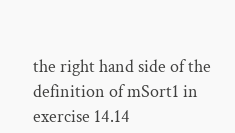the right hand side of the definition of mSort1 in exercise 14.14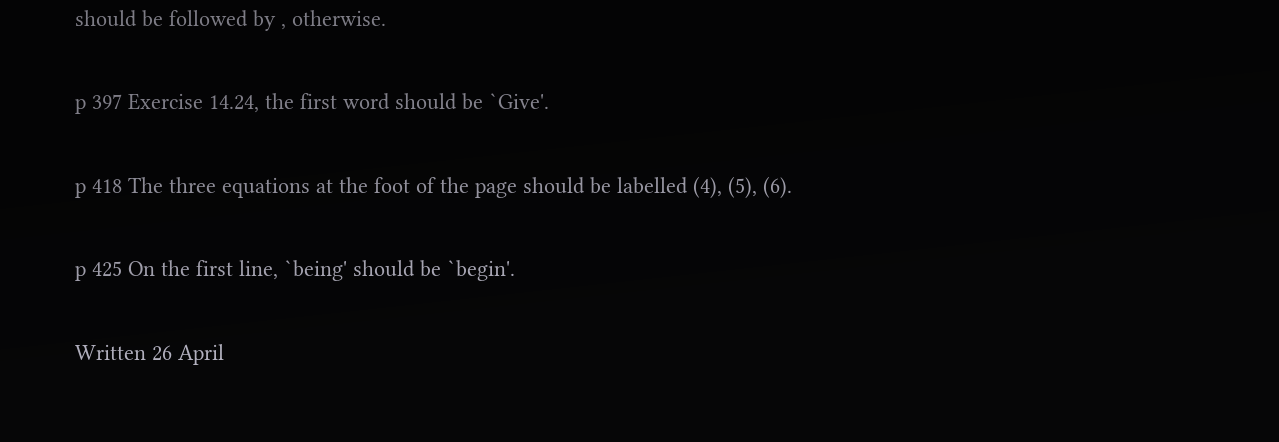should be followed by , otherwise.

p 397 Exercise 14.24, the first word should be `Give'.

p 418 The three equations at the foot of the page should be labelled (4), (5), (6).

p 425 On the first line, `being' should be `begin'.

Written 26 April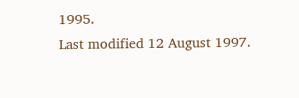1995.
Last modified 12 August 1997.